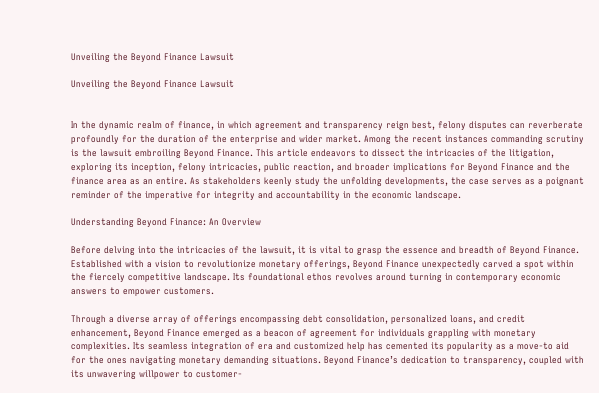Unveiling the Beyond Finance Lawsuit

Unveiling the Beyond Finance Lawsuit


In the dynamic realm of finance, in which agreement and transparency reign best, felony disputes can reverberate profoundly for the duration of the enterprise and wider market. Among the recent instances commanding scrutiny is the lawsuit embroiling Beyond Finance. This article endeavors to dissect the intricacies of the litigation, exploring its inception, felony intricacies, public reaction, and broader implications for Beyond Finance and the finance area as an entire. As stakeholders keenly study the unfolding developments, the case serves as a poignant reminder of the imperative for integrity and accountability in the economic landscape.

Understanding Beyond Finance: An Overview

Before delving into the intricacies of the lawsuit, it is vital to grasp the essence and breadth of Beyond Finance. Established with a vision to revolutionize monetary offerings, Beyond Finance unexpectedly carved a spot within the fiercely competitive landscape. Its foundational ethos revolves around turning in contemporary economic answers to empower customers.

Through a diverse array of offerings encompassing debt consolidation, personalized loans, and credit enhancement, Beyond Finance emerged as a beacon of agreement for individuals grappling with monetary complexities. Its seamless integration of era and customized help has cemented its popularity as a move-to aid for the ones navigating monetary demanding situations. Beyond Finance’s dedication to transparency, coupled with its unwavering willpower to customer-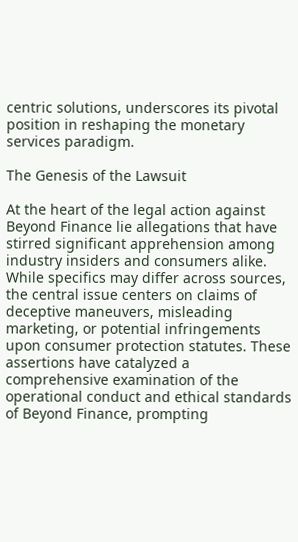centric solutions, underscores its pivotal position in reshaping the monetary services paradigm.

The Genesis of the Lawsuit

At the heart of the legal action against Beyond Finance lie allegations that have stirred significant apprehension among industry insiders and consumers alike. While specifics may differ across sources, the central issue centers on claims of deceptive maneuvers, misleading marketing, or potential infringements upon consumer protection statutes. These assertions have catalyzed a comprehensive examination of the operational conduct and ethical standards of Beyond Finance, prompting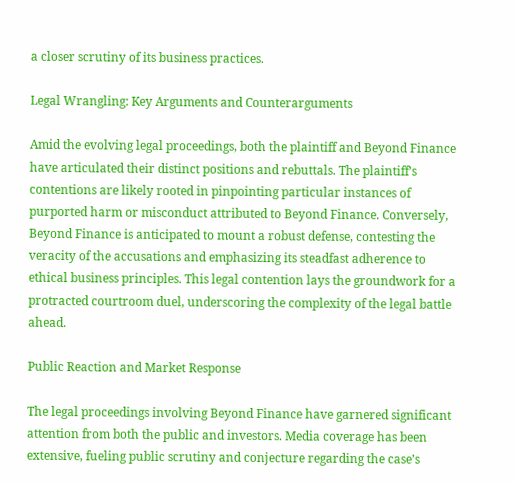a closer scrutiny of its business practices.

Legal Wrangling: Key Arguments and Counterarguments

Amid the evolving legal proceedings, both the plaintiff and Beyond Finance have articulated their distinct positions and rebuttals. The plaintiff’s contentions are likely rooted in pinpointing particular instances of purported harm or misconduct attributed to Beyond Finance. Conversely, Beyond Finance is anticipated to mount a robust defense, contesting the veracity of the accusations and emphasizing its steadfast adherence to ethical business principles. This legal contention lays the groundwork for a protracted courtroom duel, underscoring the complexity of the legal battle ahead.

Public Reaction and Market Response

The legal proceedings involving Beyond Finance have garnered significant attention from both the public and investors. Media coverage has been extensive, fueling public scrutiny and conjecture regarding the case’s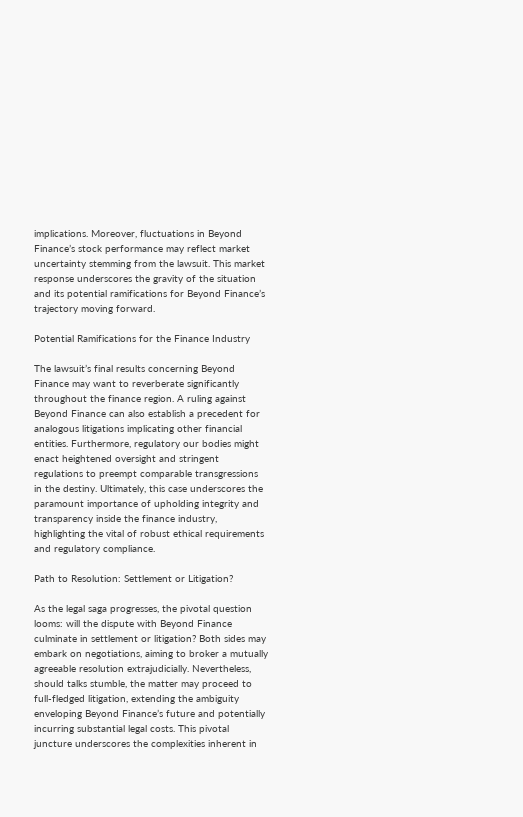implications. Moreover, fluctuations in Beyond Finance’s stock performance may reflect market uncertainty stemming from the lawsuit. This market response underscores the gravity of the situation and its potential ramifications for Beyond Finance’s trajectory moving forward.

Potential Ramifications for the Finance Industry

The lawsuit’s final results concerning Beyond Finance may want to reverberate significantly throughout the finance region. A ruling against Beyond Finance can also establish a precedent for analogous litigations implicating other financial entities. Furthermore, regulatory our bodies might enact heightened oversight and stringent regulations to preempt comparable transgressions in the destiny. Ultimately, this case underscores the paramount importance of upholding integrity and transparency inside the finance industry, highlighting the vital of robust ethical requirements and regulatory compliance.

Path to Resolution: Settlement or Litigation?

As the legal saga progresses, the pivotal question looms: will the dispute with Beyond Finance culminate in settlement or litigation? Both sides may embark on negotiations, aiming to broker a mutually agreeable resolution extrajudicially. Nevertheless, should talks stumble, the matter may proceed to full-fledged litigation, extending the ambiguity enveloping Beyond Finance’s future and potentially incurring substantial legal costs. This pivotal juncture underscores the complexities inherent in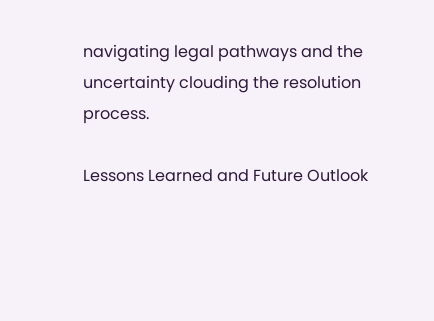navigating legal pathways and the uncertainty clouding the resolution process.

Lessons Learned and Future Outlook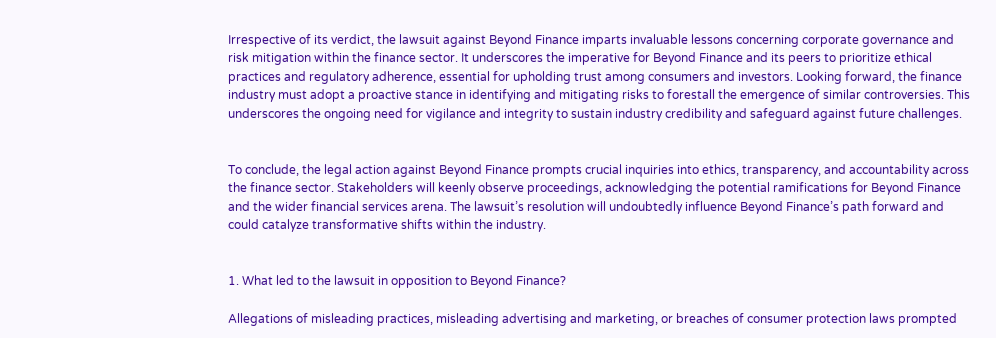Irrespective of its verdict, the lawsuit against Beyond Finance imparts invaluable lessons concerning corporate governance and risk mitigation within the finance sector. It underscores the imperative for Beyond Finance and its peers to prioritize ethical practices and regulatory adherence, essential for upholding trust among consumers and investors. Looking forward, the finance industry must adopt a proactive stance in identifying and mitigating risks to forestall the emergence of similar controversies. This underscores the ongoing need for vigilance and integrity to sustain industry credibility and safeguard against future challenges.


To conclude, the legal action against Beyond Finance prompts crucial inquiries into ethics, transparency, and accountability across the finance sector. Stakeholders will keenly observe proceedings, acknowledging the potential ramifications for Beyond Finance and the wider financial services arena. The lawsuit’s resolution will undoubtedly influence Beyond Finance’s path forward and could catalyze transformative shifts within the industry.


1. What led to the lawsuit in opposition to Beyond Finance?

Allegations of misleading practices, misleading advertising and marketing, or breaches of consumer protection laws prompted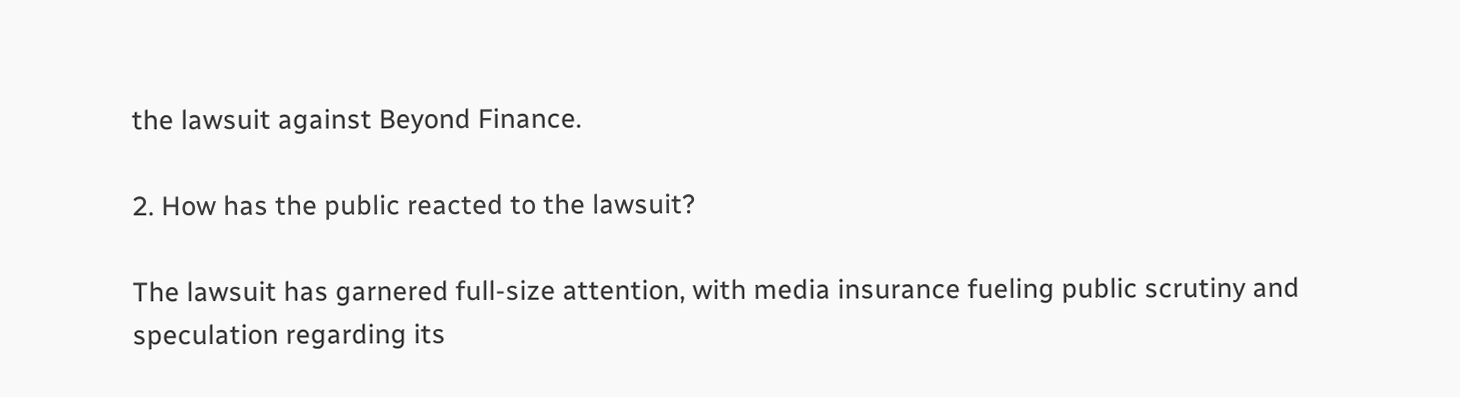the lawsuit against Beyond Finance.

2. How has the public reacted to the lawsuit?

The lawsuit has garnered full-size attention, with media insurance fueling public scrutiny and speculation regarding its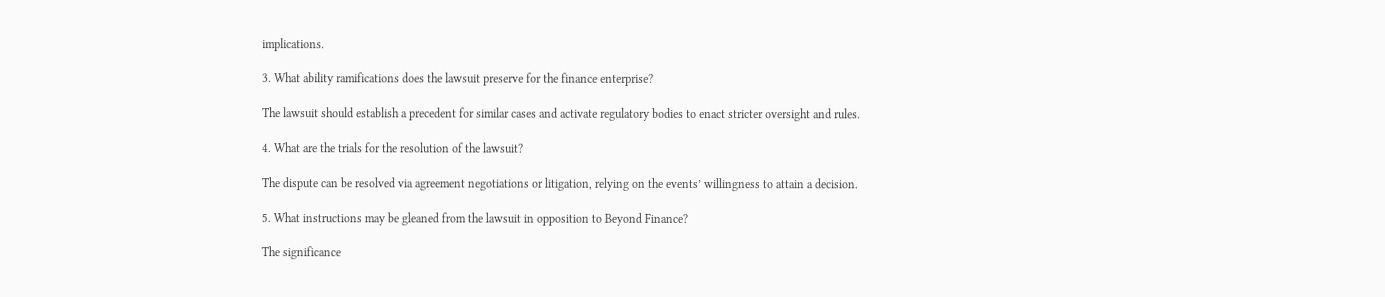implications.

3. What ability ramifications does the lawsuit preserve for the finance enterprise?

The lawsuit should establish a precedent for similar cases and activate regulatory bodies to enact stricter oversight and rules.

4. What are the trials for the resolution of the lawsuit?

The dispute can be resolved via agreement negotiations or litigation, relying on the events’ willingness to attain a decision.

5. What instructions may be gleaned from the lawsuit in opposition to Beyond Finance?

The significance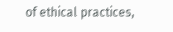of ethical practices,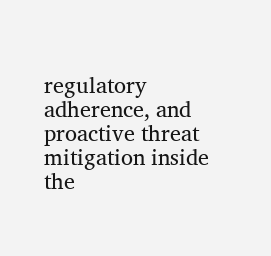regulatory adherence, and proactive threat mitigation inside the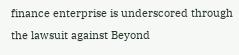finance enterprise is underscored through the lawsuit against Beyond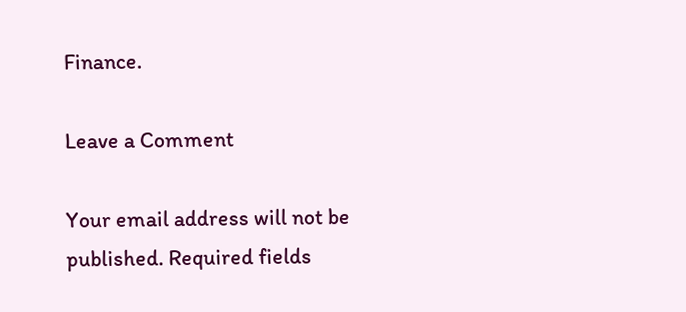Finance.

Leave a Comment

Your email address will not be published. Required fields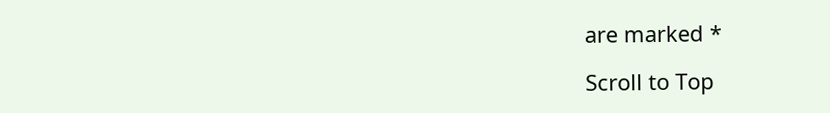are marked *

Scroll to Top